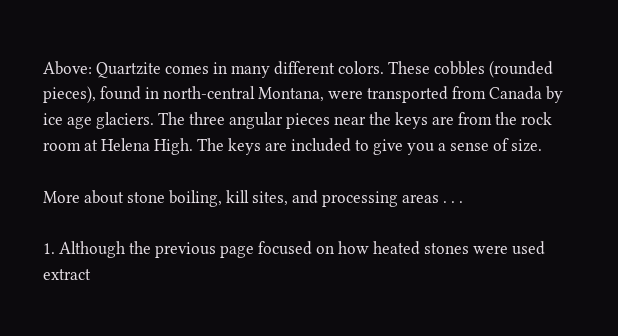Above: Quartzite comes in many different colors. These cobbles (rounded pieces), found in north-central Montana, were transported from Canada by ice age glaciers. The three angular pieces near the keys are from the rock room at Helena High. The keys are included to give you a sense of size.

More about stone boiling, kill sites, and processing areas . . .

1. Although the previous page focused on how heated stones were used extract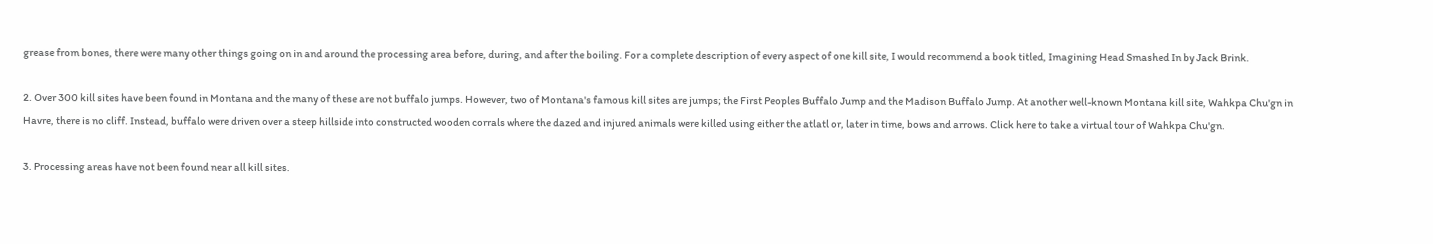grease from bones, there were many other things going on in and around the processing area before, during, and after the boiling. For a complete description of every aspect of one kill site, I would recommend a book titled, Imagining Head Smashed In by Jack Brink.

2. Over 300 kill sites have been found in Montana and the many of these are not buffalo jumps. However, two of Montana's famous kill sites are jumps; the First Peoples Buffalo Jump and the Madison Buffalo Jump. At another well-known Montana kill site, Wahkpa Chu'gn in Havre, there is no cliff. Instead, buffalo were driven over a steep hillside into constructed wooden corrals where the dazed and injured animals were killed using either the atlatl or, later in time, bows and arrows. Click here to take a virtual tour of Wahkpa Chu'gn.

3. Processing areas have not been found near all kill sites.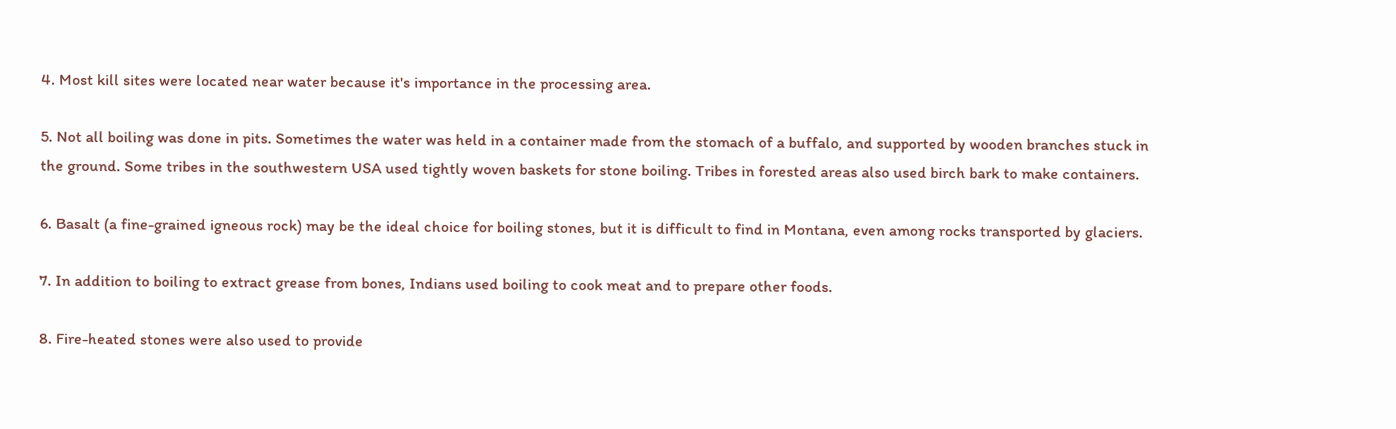4. Most kill sites were located near water because it's importance in the processing area.

5. Not all boiling was done in pits. Sometimes the water was held in a container made from the stomach of a buffalo, and supported by wooden branches stuck in the ground. Some tribes in the southwestern USA used tightly woven baskets for stone boiling. Tribes in forested areas also used birch bark to make containers.

6. Basalt (a fine-grained igneous rock) may be the ideal choice for boiling stones, but it is difficult to find in Montana, even among rocks transported by glaciers.

7. In addition to boiling to extract grease from bones, Indians used boiling to cook meat and to prepare other foods.

8. Fire-heated stones were also used to provide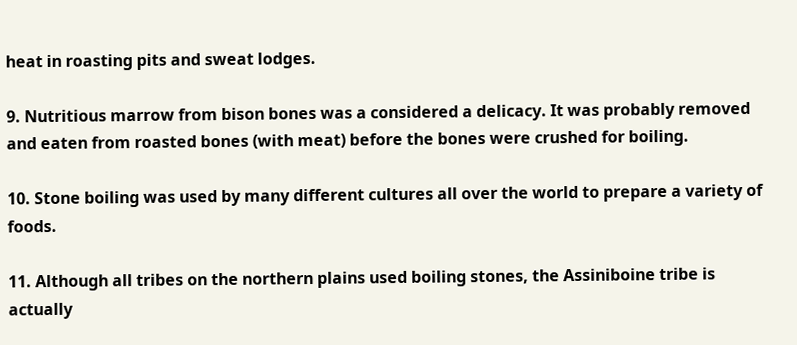heat in roasting pits and sweat lodges.

9. Nutritious marrow from bison bones was a considered a delicacy. It was probably removed and eaten from roasted bones (with meat) before the bones were crushed for boiling.

10. Stone boiling was used by many different cultures all over the world to prepare a variety of foods.

11. Although all tribes on the northern plains used boiling stones, the Assiniboine tribe is actually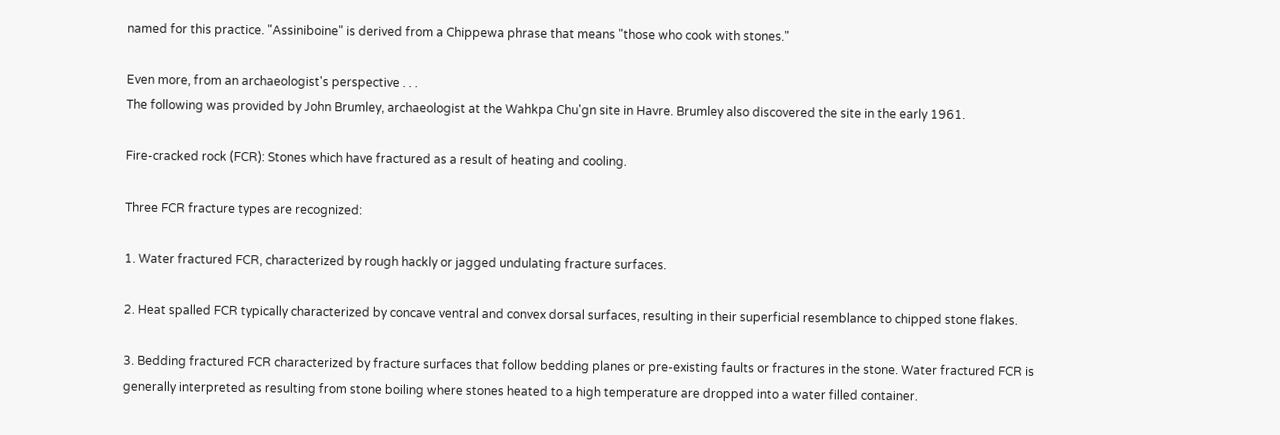named for this practice. "Assiniboine" is derived from a Chippewa phrase that means "those who cook with stones."

Even more, from an archaeologist's perspective . . .
The following was provided by John Brumley, archaeologist at the Wahkpa Chu'gn site in Havre. Brumley also discovered the site in the early 1961.

Fire-cracked rock (FCR): Stones which have fractured as a result of heating and cooling.

Three FCR fracture types are recognized:

1. Water fractured FCR, characterized by rough hackly or jagged undulating fracture surfaces.

2. Heat spalled FCR typically characterized by concave ventral and convex dorsal surfaces, resulting in their superficial resemblance to chipped stone flakes.

3. Bedding fractured FCR characterized by fracture surfaces that follow bedding planes or pre-existing faults or fractures in the stone. Water fractured FCR is generally interpreted as resulting from stone boiling where stones heated to a high temperature are dropped into a water filled container.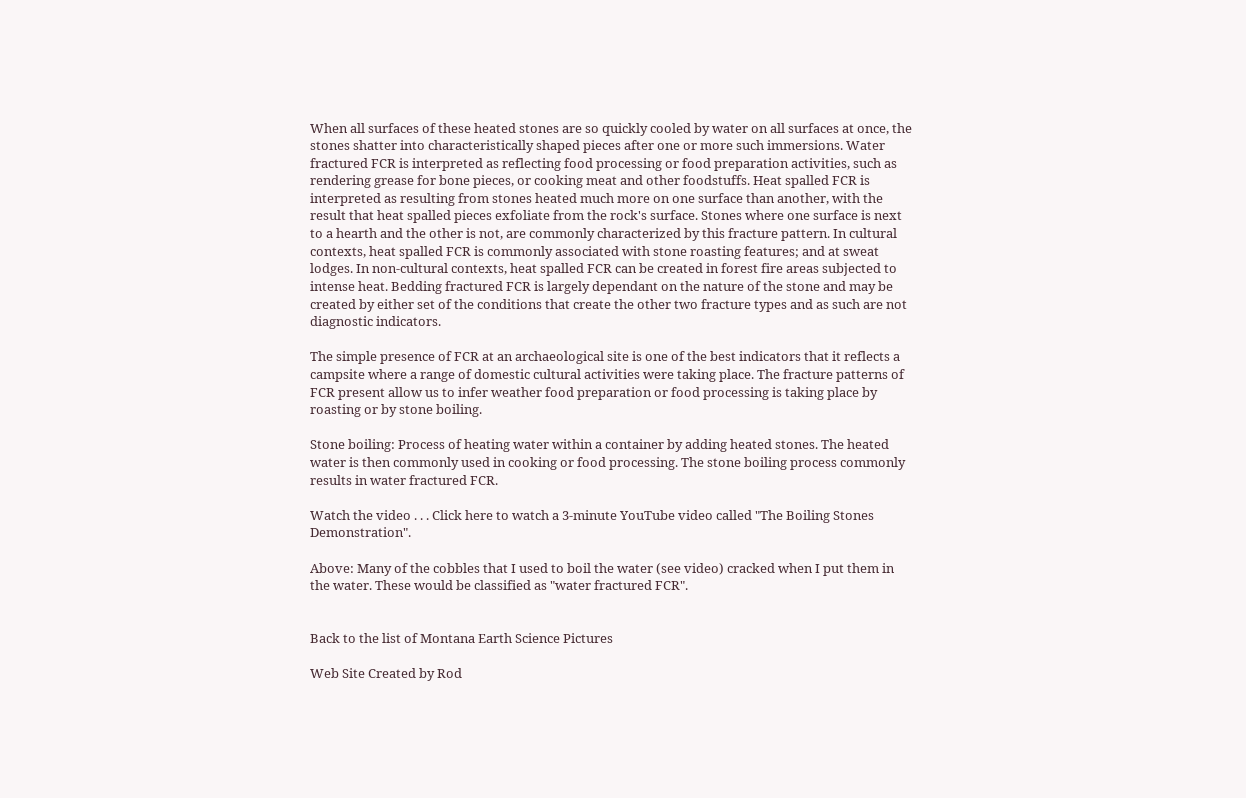When all surfaces of these heated stones are so quickly cooled by water on all surfaces at once, the stones shatter into characteristically shaped pieces after one or more such immersions. Water fractured FCR is interpreted as reflecting food processing or food preparation activities, such as rendering grease for bone pieces, or cooking meat and other foodstuffs. Heat spalled FCR is interpreted as resulting from stones heated much more on one surface than another, with the result that heat spalled pieces exfoliate from the rock's surface. Stones where one surface is next to a hearth and the other is not, are commonly characterized by this fracture pattern. In cultural contexts, heat spalled FCR is commonly associated with stone roasting features; and at sweat lodges. In non-cultural contexts, heat spalled FCR can be created in forest fire areas subjected to intense heat. Bedding fractured FCR is largely dependant on the nature of the stone and may be created by either set of the conditions that create the other two fracture types and as such are not diagnostic indicators.

The simple presence of FCR at an archaeological site is one of the best indicators that it reflects a campsite where a range of domestic cultural activities were taking place. The fracture patterns of FCR present allow us to infer weather food preparation or food processing is taking place by roasting or by stone boiling.

Stone boiling: Process of heating water within a container by adding heated stones. The heated water is then commonly used in cooking or food processing. The stone boiling process commonly results in water fractured FCR.

Watch the video . . . Click here to watch a 3-minute YouTube video called "The Boiling Stones Demonstration".

Above: Many of the cobbles that I used to boil the water (see video) cracked when I put them in the water. These would be classified as "water fractured FCR".


Back to the list of Montana Earth Science Pictures

Web Site Created by Rod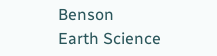Benson
Earth Science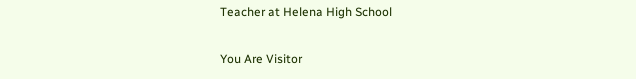Teacher at Helena High School

You Are Visitor